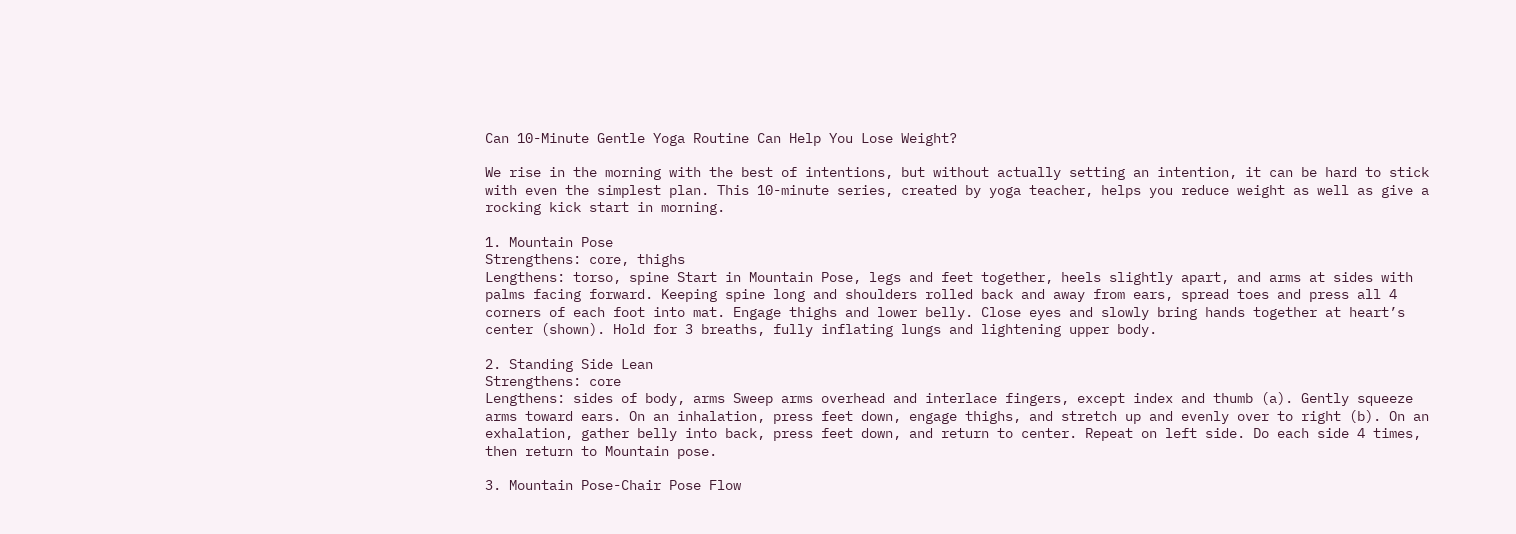Can 10-Minute Gentle Yoga Routine Can Help You Lose Weight?

We rise in the morning with the best of intentions, but without actually setting an intention, it can be hard to stick with even the simplest plan. This 10-minute series, created by yoga teacher, helps you reduce weight as well as give a rocking kick start in morning.

1. Mountain Pose
Strengthens: core, thighs
Lengthens: torso, spine Start in Mountain Pose, legs and feet together, heels slightly apart, and arms at sides with palms facing forward. Keeping spine long and shoulders rolled back and away from ears, spread toes and press all 4 corners of each foot into mat. Engage thighs and lower belly. Close eyes and slowly bring hands together at heart’s center (shown). Hold for 3 breaths, fully inflating lungs and lightening upper body.

2. Standing Side Lean
Strengthens: core
Lengthens: sides of body, arms Sweep arms overhead and interlace fingers, except index and thumb (a). Gently squeeze arms toward ears. On an inhalation, press feet down, engage thighs, and stretch up and evenly over to right (b). On an exhalation, gather belly into back, press feet down, and return to center. Repeat on left side. Do each side 4 times, then return to Mountain pose.

3. Mountain Pose-Chair Pose Flow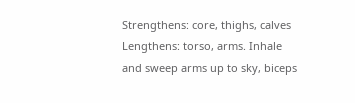Strengthens: core, thighs, calves
Lengthens: torso, arms. Inhale and sweep arms up to sky, biceps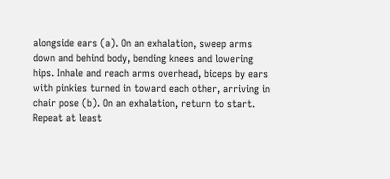alongside ears (a). On an exhalation, sweep arms down and behind body, bending knees and lowering hips. Inhale and reach arms overhead, biceps by ears with pinkies turned in toward each other, arriving in chair pose (b). On an exhalation, return to start. Repeat at least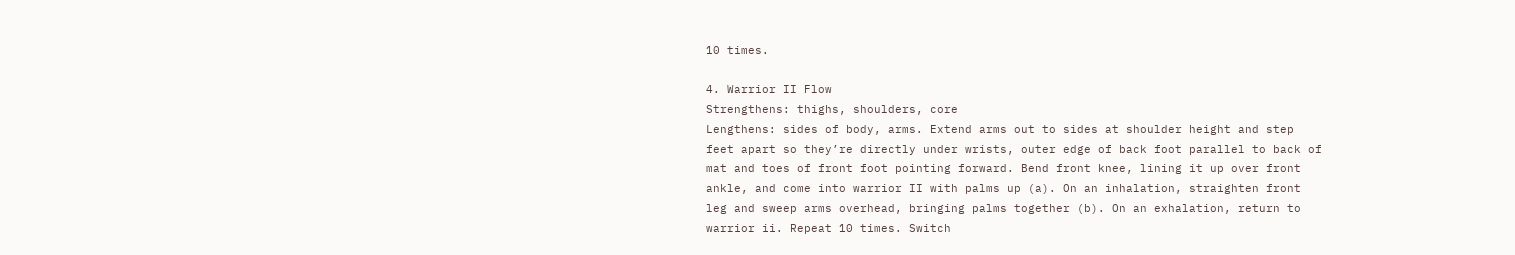10 times.

4. Warrior II Flow
Strengthens: thighs, shoulders, core
Lengthens: sides of body, arms. Extend arms out to sides at shoulder height and step feet apart so they’re directly under wrists, outer edge of back foot parallel to back of mat and toes of front foot pointing forward. Bend front knee, lining it up over front ankle, and come into warrior II with palms up (a). On an inhalation, straighten front leg and sweep arms overhead, bringing palms together (b). On an exhalation, return to warrior ii. Repeat 10 times. Switch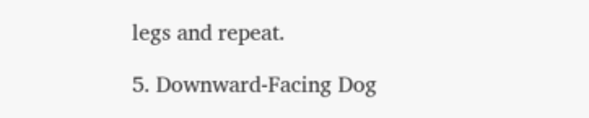legs and repeat.

5. Downward-Facing Dog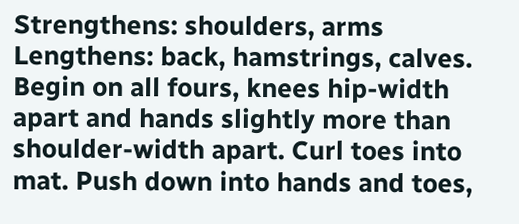Strengthens: shoulders, arms
Lengthens: back, hamstrings, calves. Begin on all fours, knees hip-width apart and hands slightly more than shoulder-width apart. Curl toes into mat. Push down into hands and toes,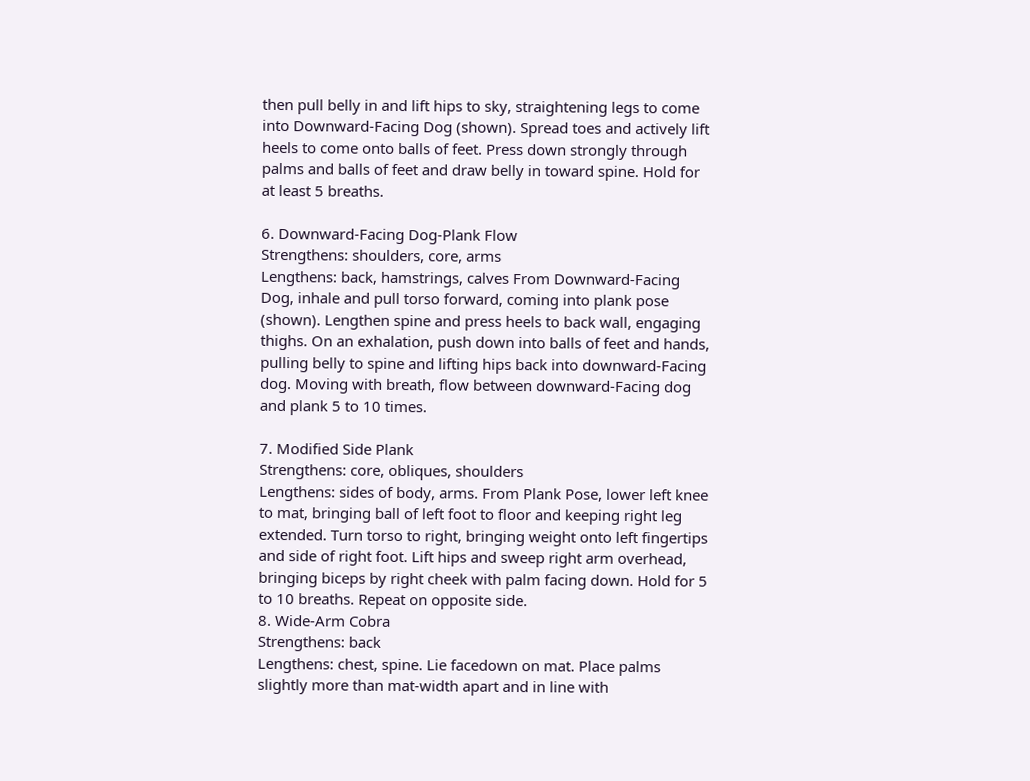then pull belly in and lift hips to sky, straightening legs to come into Downward-Facing Dog (shown). Spread toes and actively lift heels to come onto balls of feet. Press down strongly through palms and balls of feet and draw belly in toward spine. Hold for at least 5 breaths.

6. Downward-Facing Dog-Plank Flow
Strengthens: shoulders, core, arms
Lengthens: back, hamstrings, calves From Downward-Facing Dog, inhale and pull torso forward, coming into plank pose (shown). Lengthen spine and press heels to back wall, engaging thighs. On an exhalation, push down into balls of feet and hands, pulling belly to spine and lifting hips back into downward-Facing dog. Moving with breath, flow between downward-Facing dog and plank 5 to 10 times.

7. Modified Side Plank
Strengthens: core, obliques, shoulders
Lengthens: sides of body, arms. From Plank Pose, lower left knee to mat, bringing ball of left foot to floor and keeping right leg extended. Turn torso to right, bringing weight onto left fingertips and side of right foot. Lift hips and sweep right arm overhead, bringing biceps by right cheek with palm facing down. Hold for 5 to 10 breaths. Repeat on opposite side.
8. Wide-Arm Cobra
Strengthens: back
Lengthens: chest, spine. Lie facedown on mat. Place palms slightly more than mat-width apart and in line with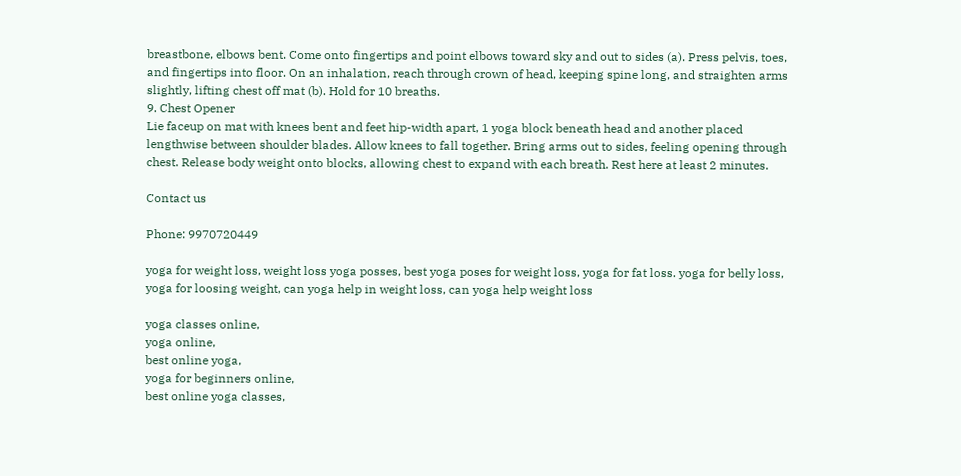breastbone, elbows bent. Come onto fingertips and point elbows toward sky and out to sides (a). Press pelvis, toes, and fingertips into floor. On an inhalation, reach through crown of head, keeping spine long, and straighten arms slightly, lifting chest off mat (b). Hold for 10 breaths.
9. Chest Opener
Lie faceup on mat with knees bent and feet hip-width apart, 1 yoga block beneath head and another placed lengthwise between shoulder blades. Allow knees to fall together. Bring arms out to sides, feeling opening through chest. Release body weight onto blocks, allowing chest to expand with each breath. Rest here at least 2 minutes.

Contact us

Phone: 9970720449

yoga for weight loss, weight loss yoga posses, best yoga poses for weight loss, yoga for fat loss. yoga for belly loss, yoga for loosing weight, can yoga help in weight loss, can yoga help weight loss

yoga classes online,
yoga online,
best online yoga,
yoga for beginners online,
best online yoga classes,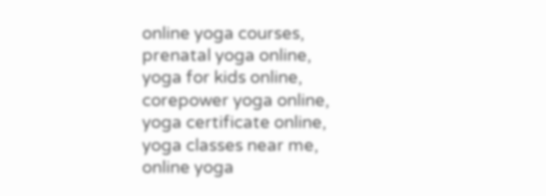online yoga courses,
prenatal yoga online,
yoga for kids online,
corepower yoga online,
yoga certificate online,
yoga classes near me,
online yoga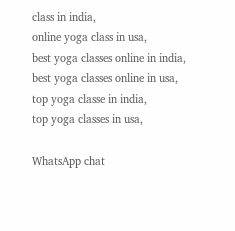class in india,
online yoga class in usa,
best yoga classes online in india,
best yoga classes online in usa,
top yoga classe in india,
top yoga classes in usa,

WhatsApp chat